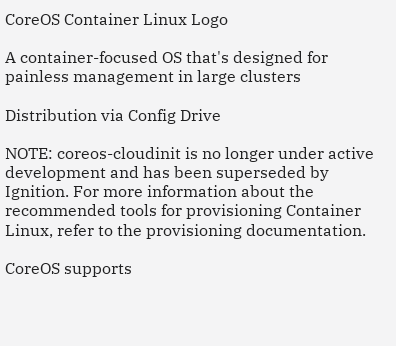CoreOS Container Linux Logo

A container-focused OS that's designed for painless management in large clusters

Distribution via Config Drive

NOTE: coreos-cloudinit is no longer under active development and has been superseded by Ignition. For more information about the recommended tools for provisioning Container Linux, refer to the provisioning documentation.

CoreOS supports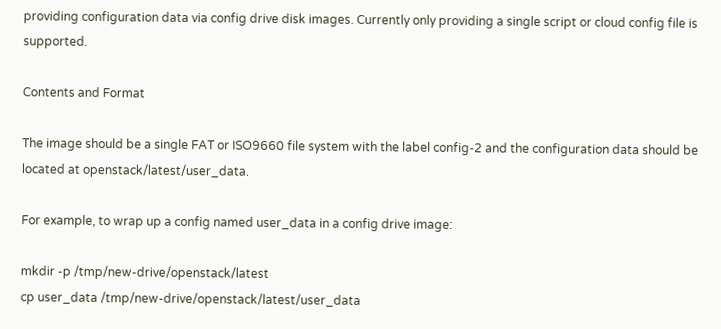providing configuration data via config drive disk images. Currently only providing a single script or cloud config file is supported.

Contents and Format

The image should be a single FAT or ISO9660 file system with the label config-2 and the configuration data should be located at openstack/latest/user_data.

For example, to wrap up a config named user_data in a config drive image:

mkdir -p /tmp/new-drive/openstack/latest
cp user_data /tmp/new-drive/openstack/latest/user_data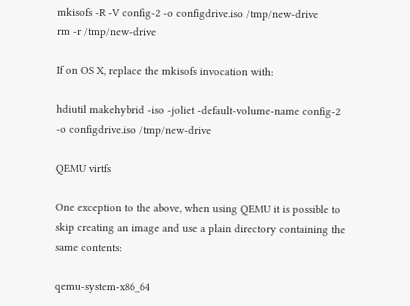mkisofs -R -V config-2 -o configdrive.iso /tmp/new-drive
rm -r /tmp/new-drive

If on OS X, replace the mkisofs invocation with:

hdiutil makehybrid -iso -joliet -default-volume-name config-2 -o configdrive.iso /tmp/new-drive

QEMU virtfs

One exception to the above, when using QEMU it is possible to skip creating an image and use a plain directory containing the same contents:

qemu-system-x86_64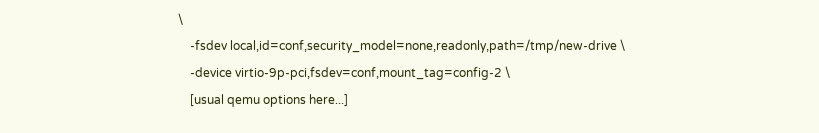\
    -fsdev local,id=conf,security_model=none,readonly,path=/tmp/new-drive \
    -device virtio-9p-pci,fsdev=conf,mount_tag=config-2 \
    [usual qemu options here...]